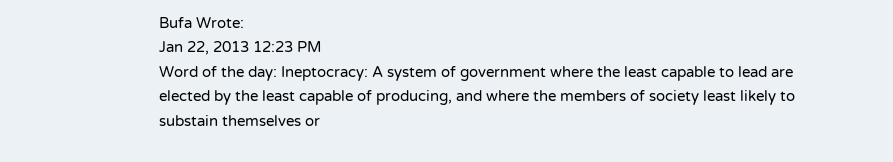Bufa Wrote:
Jan 22, 2013 12:23 PM
Word of the day: Ineptocracy: A system of government where the least capable to lead are elected by the least capable of producing, and where the members of society least likely to substain themselves or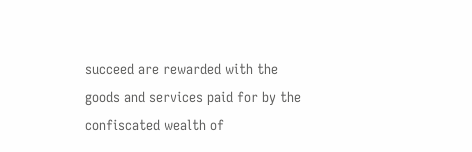succeed are rewarded with the goods and services paid for by the confiscated wealth of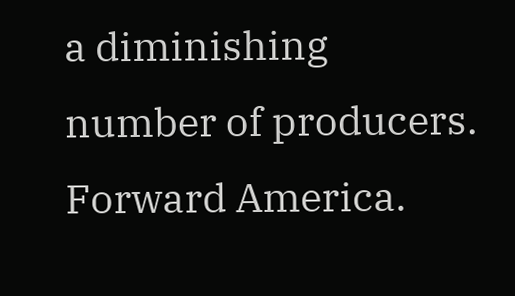a diminishing number of producers. Forward America.